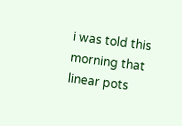i was told this morning that linear pots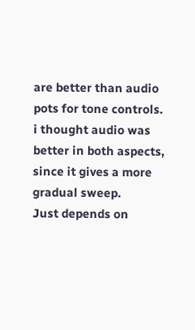are better than audio pots for tone controls. i thought audio was better in both aspects, since it gives a more gradual sweep.
Just depends on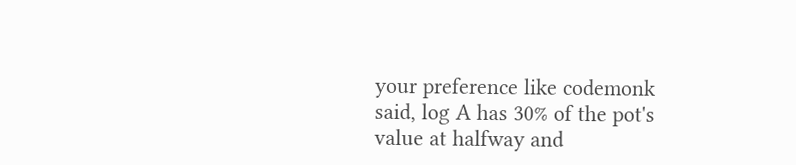your preference like codemonk said, log A has 30% of the pot's value at halfway and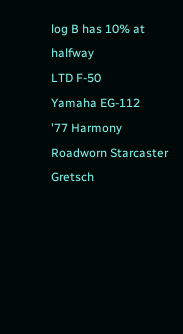log B has 10% at halfway
LTD F-50
Yamaha EG-112
'77 Harmony
Roadworn Starcaster
Gretsch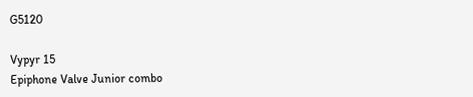G5120

Vypyr 15
Epiphone Valve Junior combo